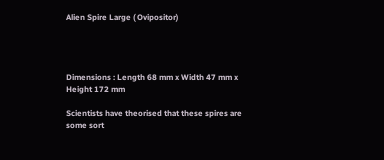Alien Spire Large ( Ovipositor)




Dimensions : Length 68 mm x Width 47 mm x Height 172 mm

Scientists have theorised that these spires are some sort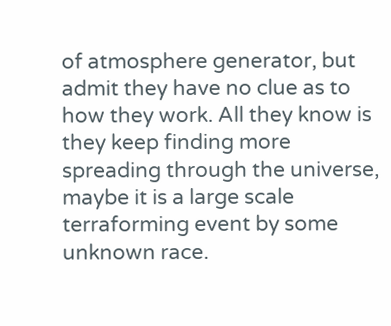of atmosphere generator, but admit they have no clue as to how they work. All they know is they keep finding more spreading through the universe, maybe it is a large scale terraforming event by some unknown race.